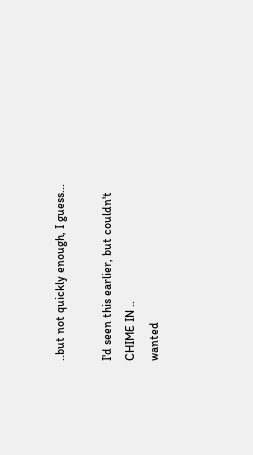..but not quickly enough, I guess...

I'd seen this earlier, but couldn't CHIME IN ..
wanted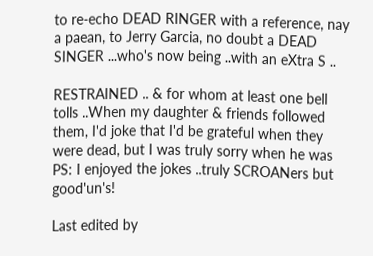to re-echo DEAD RINGER with a reference, nay a paean, to Jerry Garcia, no doubt a DEAD SINGER ...who's now being ..with an eXtra S ..

RESTRAINED .. & for whom at least one bell tolls ..When my daughter & friends followed them, I'd joke that I'd be grateful when they were dead, but I was truly sorry when he was
PS: I enjoyed the jokes ..truly SCROANers but good'un's!

Last edited by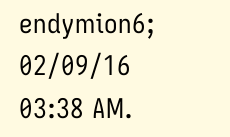endymion6; 02/09/16 03:38 AM.